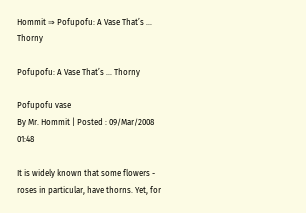Hommit ⇒ Pofupofu: A Vase That’s ... Thorny

Pofupofu: A Vase That’s ... Thorny

Pofupofu vase
By Mr. Hommit | Posted : 09/Mar/2008 01:48

It is widely known that some flowers - roses in particular, have thorns. Yet, for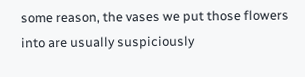some reason, the vases we put those flowers into are usually suspiciously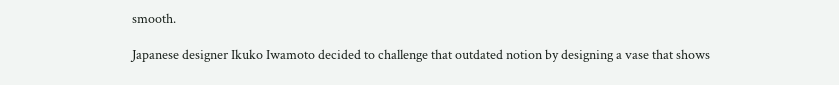smooth.

Japanese designer Ikuko Iwamoto decided to challenge that outdated notion by designing a vase that shows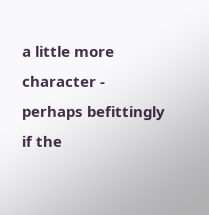a little more character - perhaps befittingly if the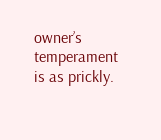owner’s temperament is as prickly.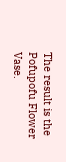The result is the Pofupofu Flower Vase.